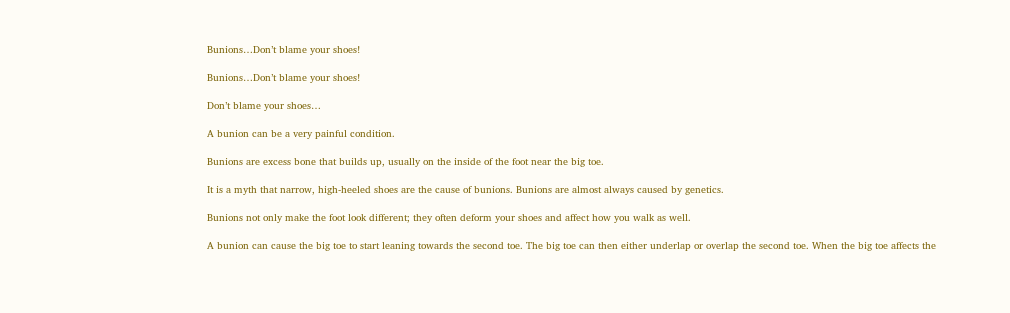Bunions…Don’t blame your shoes!

Bunions…Don’t blame your shoes!

Don’t blame your shoes…

A bunion can be a very painful condition.

Bunions are excess bone that builds up, usually on the inside of the foot near the big toe.

It is a myth that narrow, high-heeled shoes are the cause of bunions. Bunions are almost always caused by genetics.

Bunions not only make the foot look different; they often deform your shoes and affect how you walk as well.

A bunion can cause the big toe to start leaning towards the second toe. The big toe can then either underlap or overlap the second toe. When the big toe affects the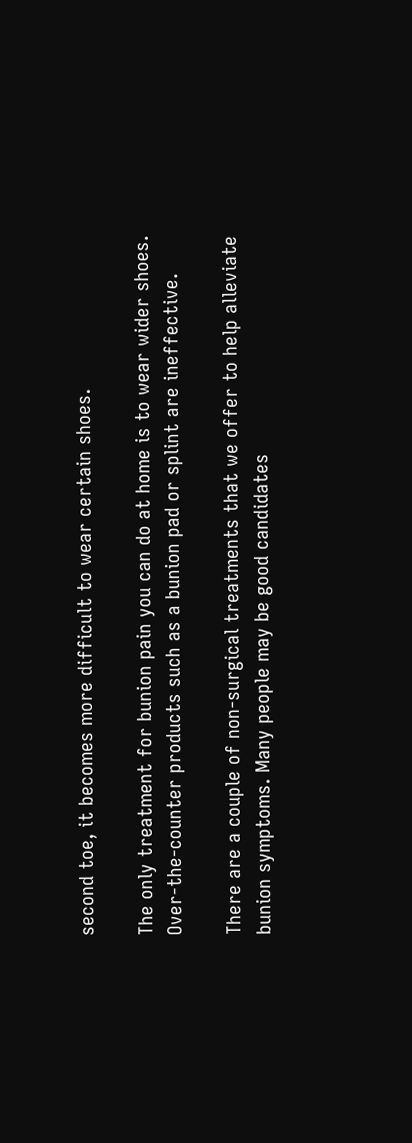second toe, it becomes more difficult to wear certain shoes.

The only treatment for bunion pain you can do at home is to wear wider shoes. Over-the-counter products such as a bunion pad or splint are ineffective.

There are a couple of non-surgical treatments that we offer to help alleviate bunion symptoms. Many people may be good candidates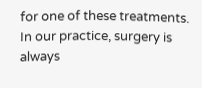for one of these treatments. In our practice, surgery is always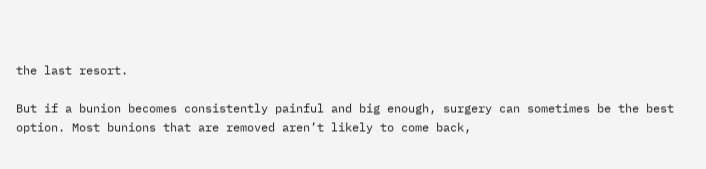the last resort.

But if a bunion becomes consistently painful and big enough, surgery can sometimes be the best option. Most bunions that are removed aren’t likely to come back,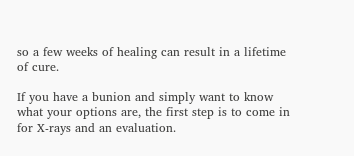so a few weeks of healing can result in a lifetime of cure.

If you have a bunion and simply want to know what your options are, the first step is to come in for X-rays and an evaluation.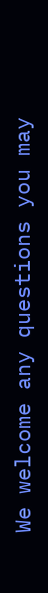We welcome any questions you may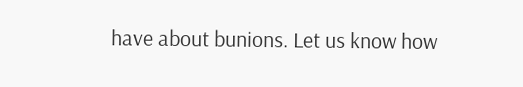have about bunions. Let us know how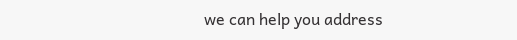we can help you address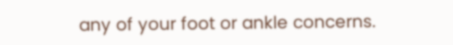any of your foot or ankle concerns.